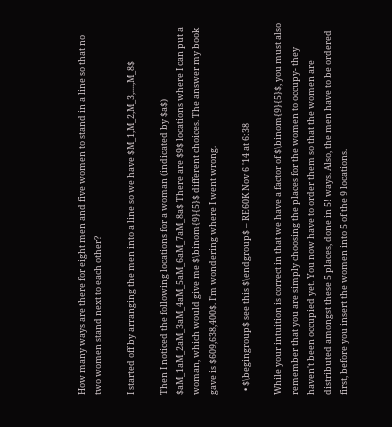How many ways are there for eight men and five women to stand in a line so that no two women stand next to each other?

I started off by arranging the men into a line so we have $M_1,M_2,M_3,....,M_8$

Then I noticed the following locations for a woman (indicated by $a$) $aM_1aM_2aM_3aM_4aM_5aM_6aM_7aM_8a$ There are $9$ locations where I can put a woman, which would give me $\binom{9}{5}$ different choices. The answer my book gave is $609,638,400$. I'm wondering where I went wrong.

  • $\begingroup$ see this $\endgroup$ – RE60K Nov 6 '14 at 6:38

While your intuition is correct in that we have a factor of $\binom{9}{5}$, you must also remember that you are simply choosing the places for the women to occupy- they haven't been occupied yet. You now have to order them so that the women are distributed amongst these 5 places, done in 5! ways. Also, the men have to be ordered first, before you insert the women into 5 of the 9 locations.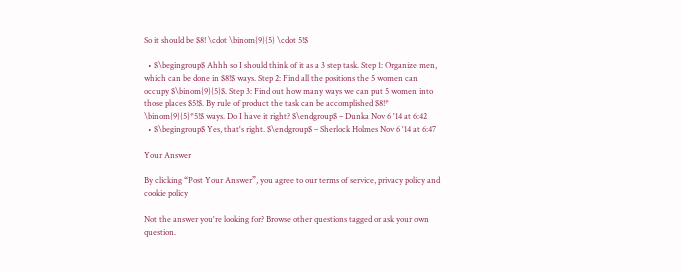So it should be $8! \cdot \binom{9}{5} \cdot 5!$

  • $\begingroup$ Ahhh so I should think of it as a 3 step task. Step 1: Organize men, which can be done in $8!$ ways. Step 2: Find all the positions the 5 women can occupy $\binom{9}{5}$. Step 3: Find out how many ways we can put 5 women into those places $5!$. By rule of product the task can be accomplished $8!* \binom{9}{5}*5!$ ways. Do I have it right? $\endgroup$ – Dunka Nov 6 '14 at 6:42
  • $\begingroup$ Yes, that's right. $\endgroup$ – Sherlock Holmes Nov 6 '14 at 6:47

Your Answer

By clicking “Post Your Answer”, you agree to our terms of service, privacy policy and cookie policy

Not the answer you're looking for? Browse other questions tagged or ask your own question.